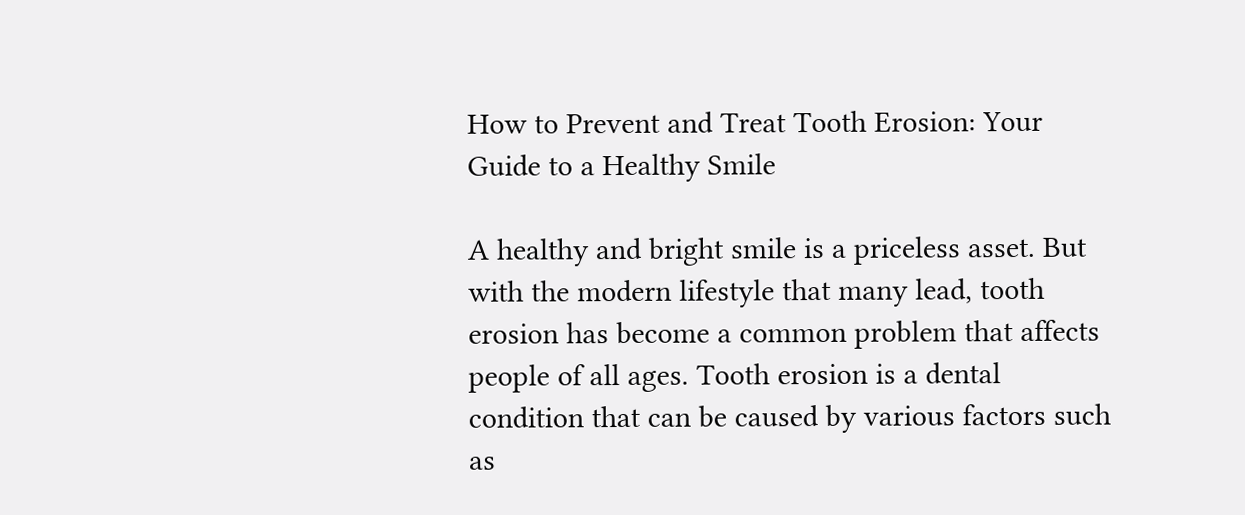How to Prevent and Treat Tooth Erosion: Your Guide to a Healthy Smile

A healthy and bright smile is a priceless asset. But with the modern lifestyle that many lead, tooth erosion has become a common problem that affects people of all ages. Tooth erosion is a dental condition that can be caused by various factors such as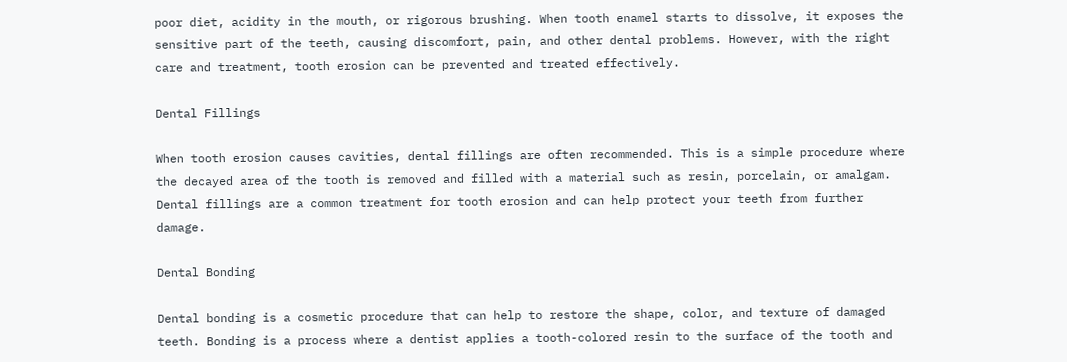poor diet, acidity in the mouth, or rigorous brushing. When tooth enamel starts to dissolve, it exposes the sensitive part of the teeth, causing discomfort, pain, and other dental problems. However, with the right care and treatment, tooth erosion can be prevented and treated effectively.

Dental Fillings

When tooth erosion causes cavities, dental fillings are often recommended. This is a simple procedure where the decayed area of the tooth is removed and filled with a material such as resin, porcelain, or amalgam. Dental fillings are a common treatment for tooth erosion and can help protect your teeth from further damage.

Dental Bonding

Dental bonding is a cosmetic procedure that can help to restore the shape, color, and texture of damaged teeth. Bonding is a process where a dentist applies a tooth-colored resin to the surface of the tooth and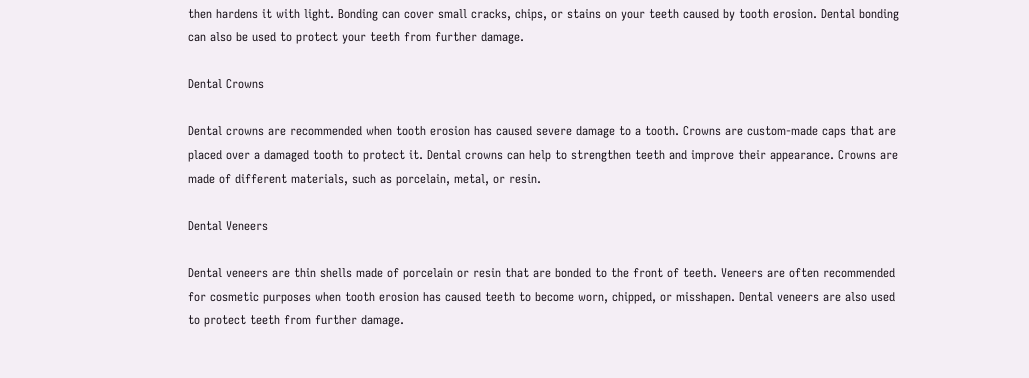then hardens it with light. Bonding can cover small cracks, chips, or stains on your teeth caused by tooth erosion. Dental bonding can also be used to protect your teeth from further damage.

Dental Crowns

Dental crowns are recommended when tooth erosion has caused severe damage to a tooth. Crowns are custom-made caps that are placed over a damaged tooth to protect it. Dental crowns can help to strengthen teeth and improve their appearance. Crowns are made of different materials, such as porcelain, metal, or resin.

Dental Veneers

Dental veneers are thin shells made of porcelain or resin that are bonded to the front of teeth. Veneers are often recommended for cosmetic purposes when tooth erosion has caused teeth to become worn, chipped, or misshapen. Dental veneers are also used to protect teeth from further damage.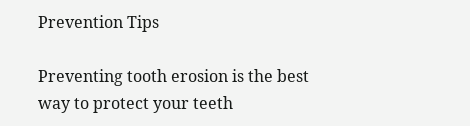Prevention Tips

Preventing tooth erosion is the best way to protect your teeth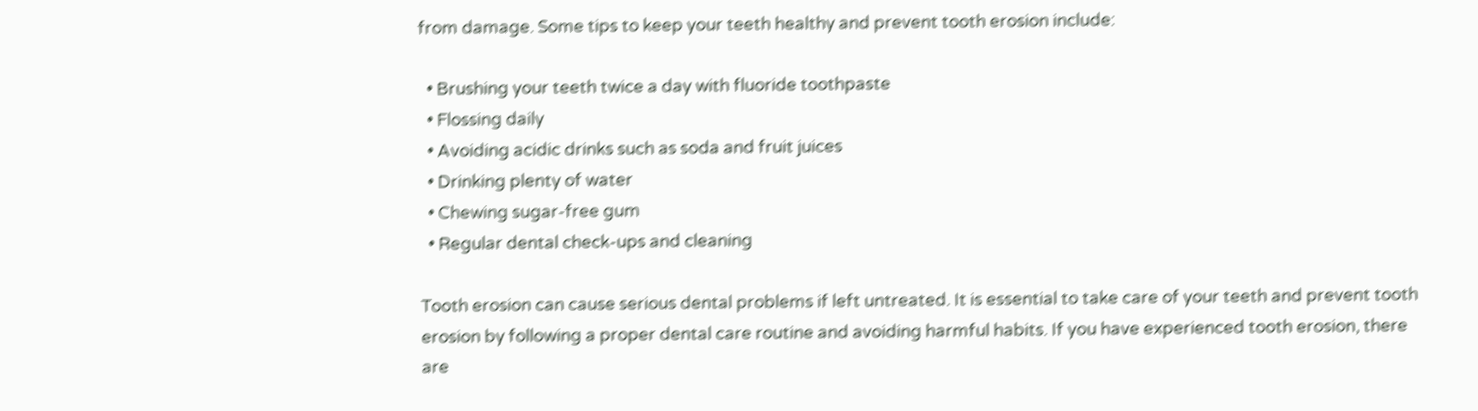from damage. Some tips to keep your teeth healthy and prevent tooth erosion include:

  • Brushing your teeth twice a day with fluoride toothpaste
  • Flossing daily
  • Avoiding acidic drinks such as soda and fruit juices
  • Drinking plenty of water
  • Chewing sugar-free gum
  • Regular dental check-ups and cleaning

Tooth erosion can cause serious dental problems if left untreated. It is essential to take care of your teeth and prevent tooth erosion by following a proper dental care routine and avoiding harmful habits. If you have experienced tooth erosion, there are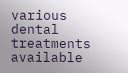various dental treatments available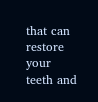that can restore your teeth and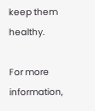keep them healthy.

For more information,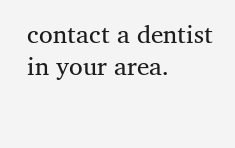contact a dentist in your area.